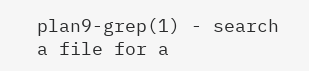plan9-grep(1) - search a file for a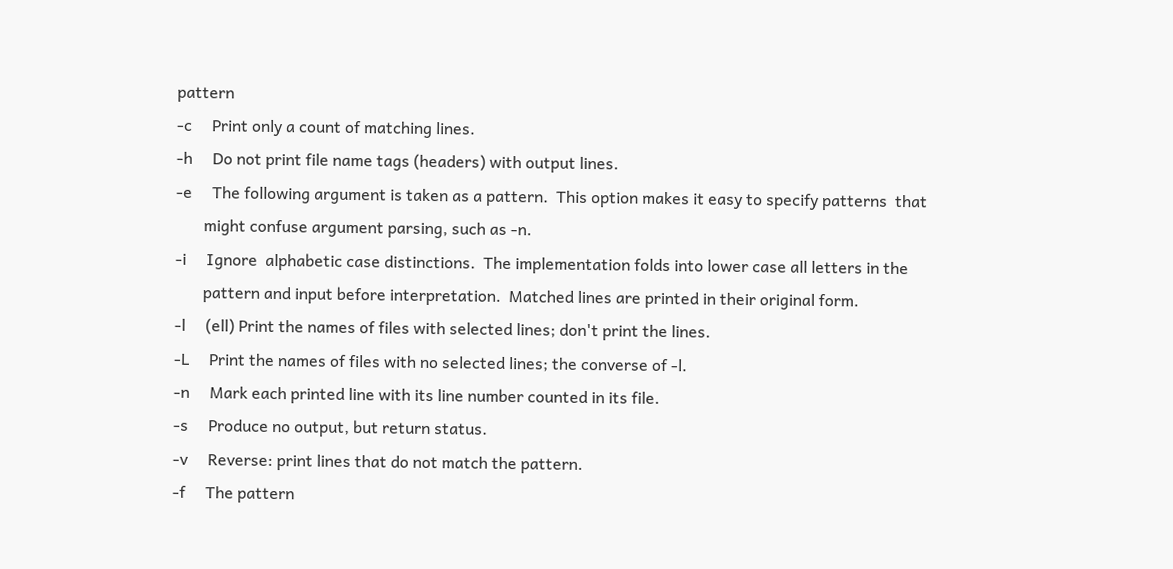pattern
-c     Print only a count of matching lines.
-h     Do not print file name tags (headers) with output lines.
-e     The following argument is taken as a pattern.  This option makes it easy to specify patterns  that
       might confuse argument parsing, such as -n.
-i     Ignore  alphabetic case distinctions.  The implementation folds into lower case all letters in the
       pattern and input before interpretation.  Matched lines are printed in their original form.
-l     (ell) Print the names of files with selected lines; don't print the lines.
-L     Print the names of files with no selected lines; the converse of -l.
-n     Mark each printed line with its line number counted in its file.
-s     Produce no output, but return status.
-v     Reverse: print lines that do not match the pattern.
-f     The pattern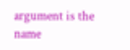argument is the name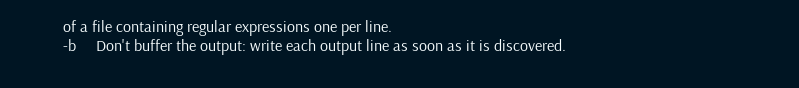of a file containing regular expressions one per line.
-b     Don't buffer the output: write each output line as soon as it is discovered.